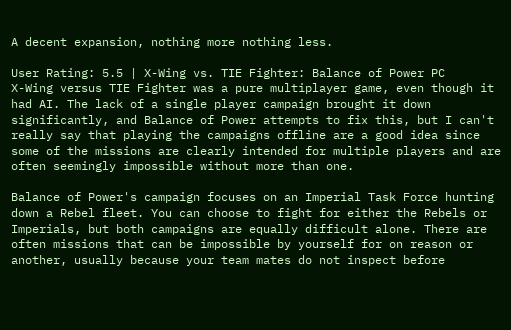A decent expansion, nothing more nothing less.

User Rating: 5.5 | X-Wing vs. TIE Fighter: Balance of Power PC
X-Wing versus TIE Fighter was a pure multiplayer game, even though it had AI. The lack of a single player campaign brought it down significantly, and Balance of Power attempts to fix this, but I can't really say that playing the campaigns offline are a good idea since some of the missions are clearly intended for multiple players and are often seemingly impossible without more than one.

Balance of Power's campaign focuses on an Imperial Task Force hunting down a Rebel fleet. You can choose to fight for either the Rebels or Imperials, but both campaigns are equally difficult alone. There are often missions that can be impossible by yourself for on reason or another, usually because your team mates do not inspect before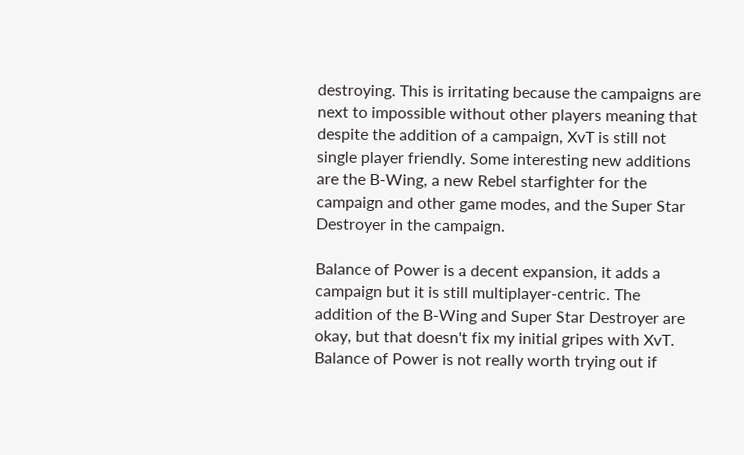destroying. This is irritating because the campaigns are next to impossible without other players meaning that despite the addition of a campaign, XvT is still not single player friendly. Some interesting new additions are the B-Wing, a new Rebel starfighter for the campaign and other game modes, and the Super Star Destroyer in the campaign.

Balance of Power is a decent expansion, it adds a campaign but it is still multiplayer-centric. The addition of the B-Wing and Super Star Destroyer are okay, but that doesn't fix my initial gripes with XvT. Balance of Power is not really worth trying out if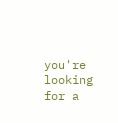you're looking for a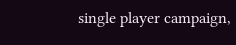single player campaign,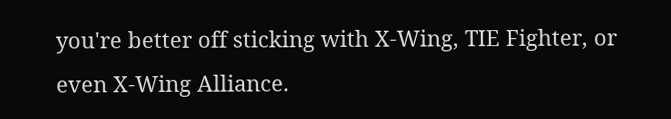you're better off sticking with X-Wing, TIE Fighter, or even X-Wing Alliance.